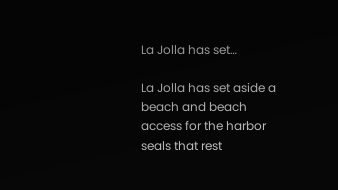La Jolla has set…

La Jolla has set aside a beach and beach access for the harbor seals that rest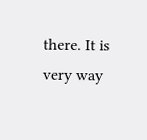there. It is very way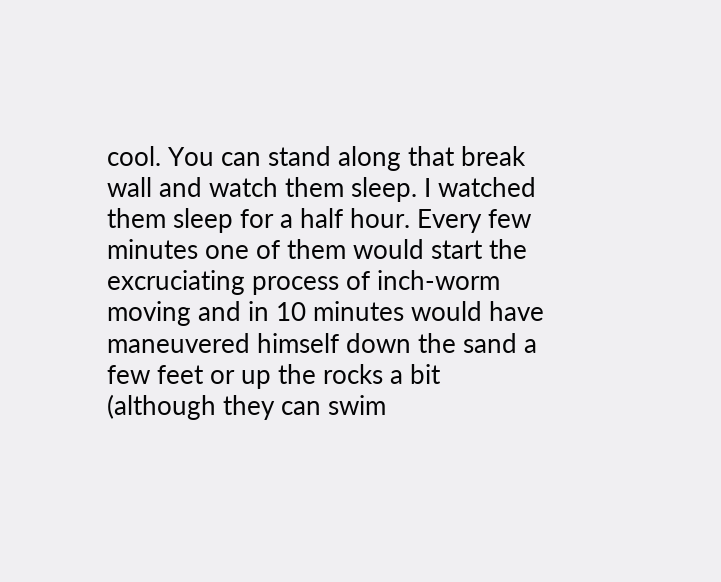cool. You can stand along that break wall and watch them sleep. I watched them sleep for a half hour. Every few minutes one of them would start the excruciating process of inch-worm moving and in 10 minutes would have maneuvered himself down the sand a few feet or up the rocks a bit (although they can swim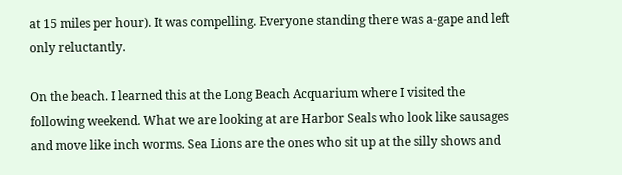at 15 miles per hour). It was compelling. Everyone standing there was a-gape and left only reluctantly.

On the beach. I learned this at the Long Beach Acquarium where I visited the following weekend. What we are looking at are Harbor Seals who look like sausages and move like inch worms. Sea Lions are the ones who sit up at the silly shows and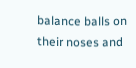balance balls on their noses and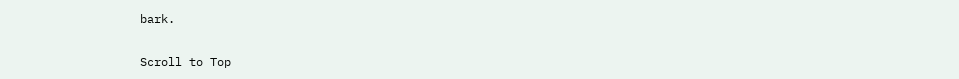bark.

Scroll to Top